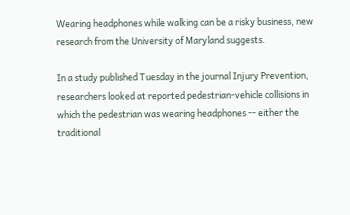Wearing headphones while walking can be a risky business, new research from the University of Maryland suggests.

In a study published Tuesday in the journal Injury Prevention, researchers looked at reported pedestrian-vehicle collisions in which the pedestrian was wearing headphones -- either the traditional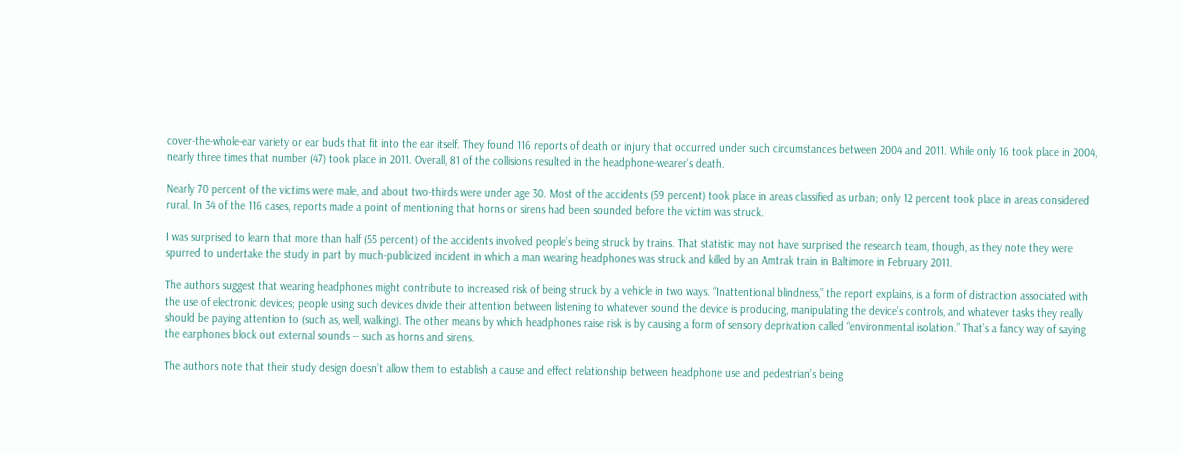cover-the-whole-ear variety or ear buds that fit into the ear itself. They found 116 reports of death or injury that occurred under such circumstances between 2004 and 2011. While only 16 took place in 2004, nearly three times that number (47) took place in 2011. Overall, 81 of the collisions resulted in the headphone-wearer’s death.

Nearly 70 percent of the victims were male, and about two-thirds were under age 30. Most of the accidents (59 percent) took place in areas classified as urban; only 12 percent took place in areas considered rural. In 34 of the 116 cases, reports made a point of mentioning that horns or sirens had been sounded before the victim was struck.

I was surprised to learn that more than half (55 percent) of the accidents involved people’s being struck by trains. That statistic may not have surprised the research team, though, as they note they were spurred to undertake the study in part by much-publicized incident in which a man wearing headphones was struck and killed by an Amtrak train in Baltimore in February 2011.

The authors suggest that wearing headphones might contribute to increased risk of being struck by a vehicle in two ways. “Inattentional blindness,” the report explains, is a form of distraction associated with the use of electronic devices; people using such devices divide their attention between listening to whatever sound the device is producing, manipulating the device’s controls, and whatever tasks they really should be paying attention to (such as, well, walking). The other means by which headphones raise risk is by causing a form of sensory deprivation called “environmental isolation.” That’s a fancy way of saying the earphones block out external sounds -- such as horns and sirens.

The authors note that their study design doesn’t allow them to establish a cause and effect relationship between headphone use and pedestrian’s being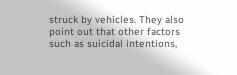struck by vehicles. They also point out that other factors such as suicidal intentions,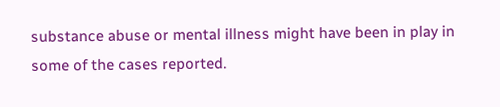substance abuse or mental illness might have been in play in some of the cases reported.